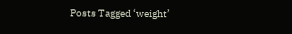Posts Tagged ‘weight’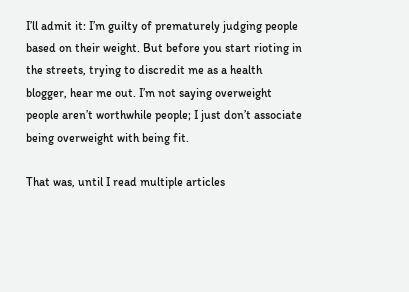I’ll admit it: I’m guilty of prematurely judging people based on their weight. But before you start rioting in the streets, trying to discredit me as a health blogger, hear me out. I’m not saying overweight people aren’t worthwhile people; I just don’t associate being overweight with being fit.

That was, until I read multiple articles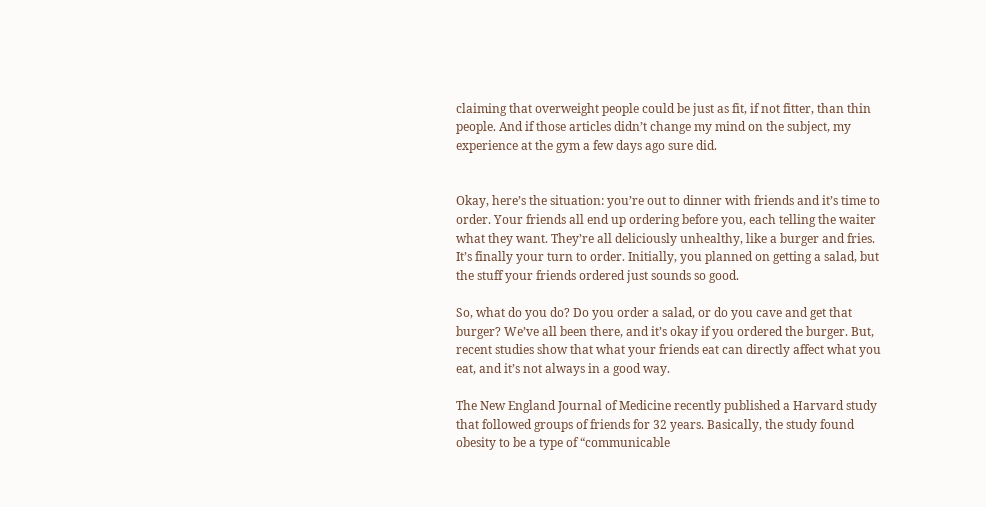claiming that overweight people could be just as fit, if not fitter, than thin people. And if those articles didn’t change my mind on the subject, my experience at the gym a few days ago sure did.


Okay, here’s the situation: you’re out to dinner with friends and it’s time to order. Your friends all end up ordering before you, each telling the waiter what they want. They’re all deliciously unhealthy, like a burger and fries. It’s finally your turn to order. Initially, you planned on getting a salad, but the stuff your friends ordered just sounds so good.

So, what do you do? Do you order a salad, or do you cave and get that burger? We’ve all been there, and it’s okay if you ordered the burger. But, recent studies show that what your friends eat can directly affect what you eat, and it’s not always in a good way.

The New England Journal of Medicine recently published a Harvard study that followed groups of friends for 32 years. Basically, the study found obesity to be a type of “communicable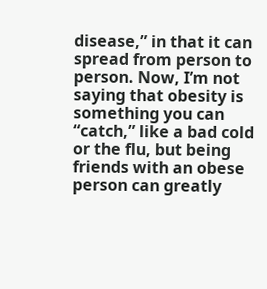disease,” in that it can spread from person to person. Now, I’m not saying that obesity is something you can “catch,” like a bad cold or the flu, but being friends with an obese person can greatly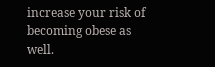increase your risk of becoming obese as well.